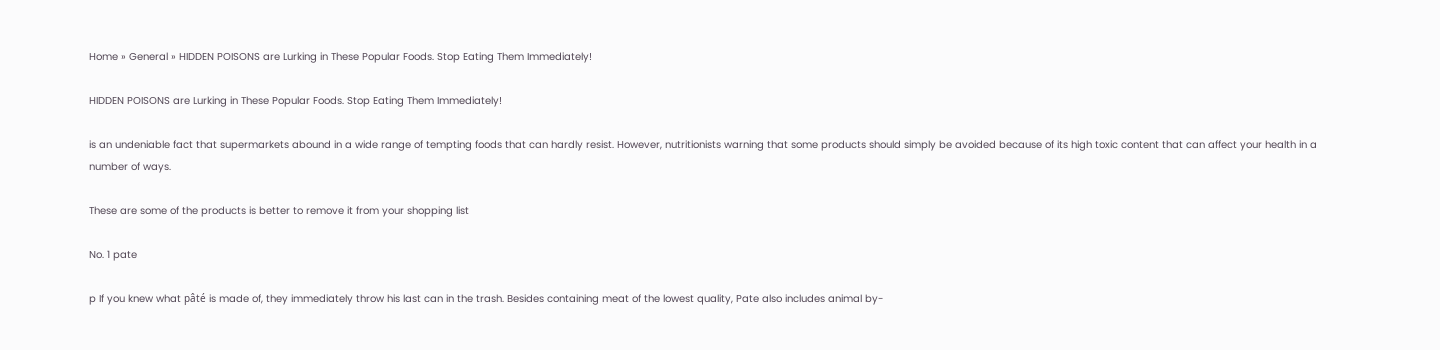Home » General » HIDDEN POISONS are Lurking in These Popular Foods. Stop Eating Them Immediately!

HIDDEN POISONS are Lurking in These Popular Foods. Stop Eating Them Immediately!

is an undeniable fact that supermarkets abound in a wide range of tempting foods that can hardly resist. However, nutritionists warning that some products should simply be avoided because of its high toxic content that can affect your health in a number of ways.

These are some of the products is better to remove it from your shopping list

No. 1 pate

p If you knew what pâté is made of, they immediately throw his last can in the trash. Besides containing meat of the lowest quality, Pate also includes animal by-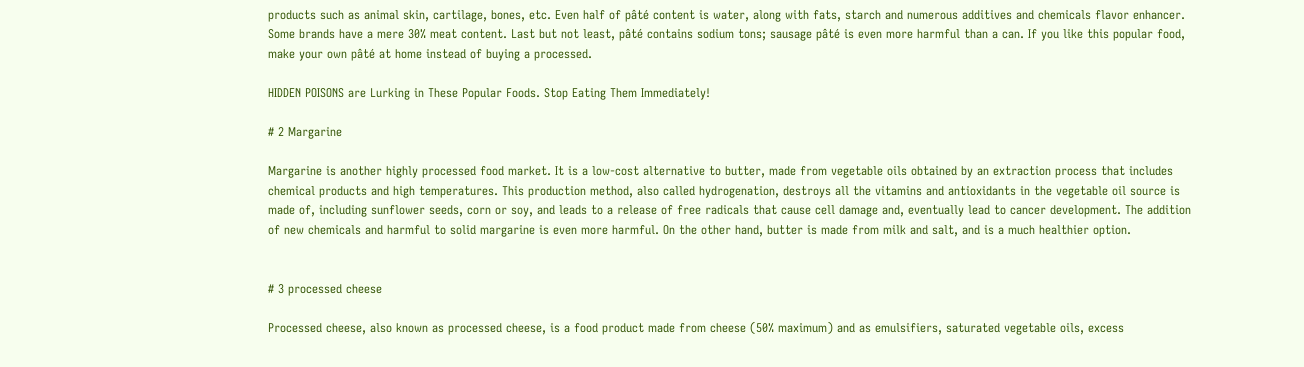products such as animal skin, cartilage, bones, etc. Even half of pâté content is water, along with fats, starch and numerous additives and chemicals flavor enhancer. Some brands have a mere 30% meat content. Last but not least, pâté contains sodium tons; sausage pâté is even more harmful than a can. If you like this popular food, make your own pâté at home instead of buying a processed.

HIDDEN POISONS are Lurking in These Popular Foods. Stop Eating Them Immediately!

# 2 Margarine

Margarine is another highly processed food market. It is a low-cost alternative to butter, made from vegetable oils obtained by an extraction process that includes chemical products and high temperatures. This production method, also called hydrogenation, destroys all the vitamins and antioxidants in the vegetable oil source is made of, including sunflower seeds, corn or soy, and leads to a release of free radicals that cause cell damage and, eventually lead to cancer development. The addition of new chemicals and harmful to solid margarine is even more harmful. On the other hand, butter is made from milk and salt, and is a much healthier option.


# 3 processed cheese

Processed cheese, also known as processed cheese, is a food product made from cheese (50% maximum) and as emulsifiers, saturated vegetable oils, excess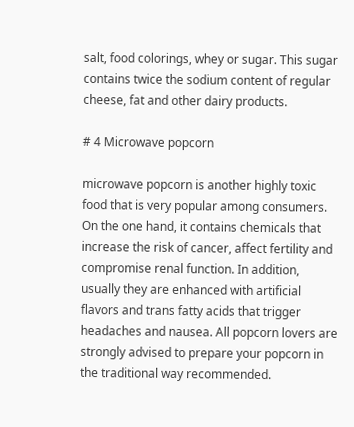salt, food colorings, whey or sugar. This sugar contains twice the sodium content of regular cheese, fat and other dairy products.

# 4 Microwave popcorn

microwave popcorn is another highly toxic food that is very popular among consumers. On the one hand, it contains chemicals that increase the risk of cancer, affect fertility and compromise renal function. In addition, usually they are enhanced with artificial flavors and trans fatty acids that trigger headaches and nausea. All popcorn lovers are strongly advised to prepare your popcorn in the traditional way recommended.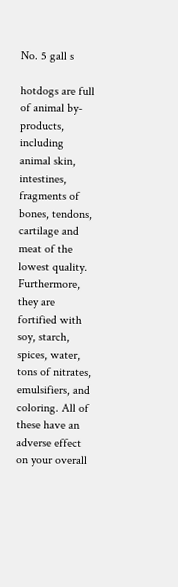No. 5 gall s

hotdogs are full of animal by-products, including animal skin, intestines, fragments of bones, tendons, cartilage and meat of the lowest quality. Furthermore, they are fortified with soy, starch, spices, water, tons of nitrates, emulsifiers, and coloring. All of these have an adverse effect on your overall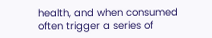health, and when consumed often trigger a series of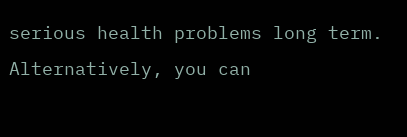serious health problems long term. Alternatively, you can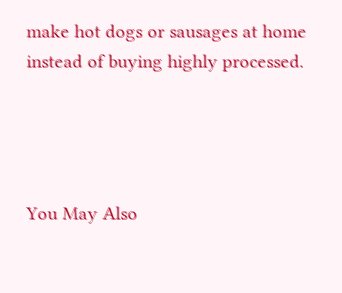make hot dogs or sausages at home instead of buying highly processed.




You May Also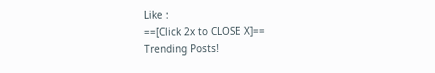Like :
==[Click 2x to CLOSE X]==
Trending Posts!